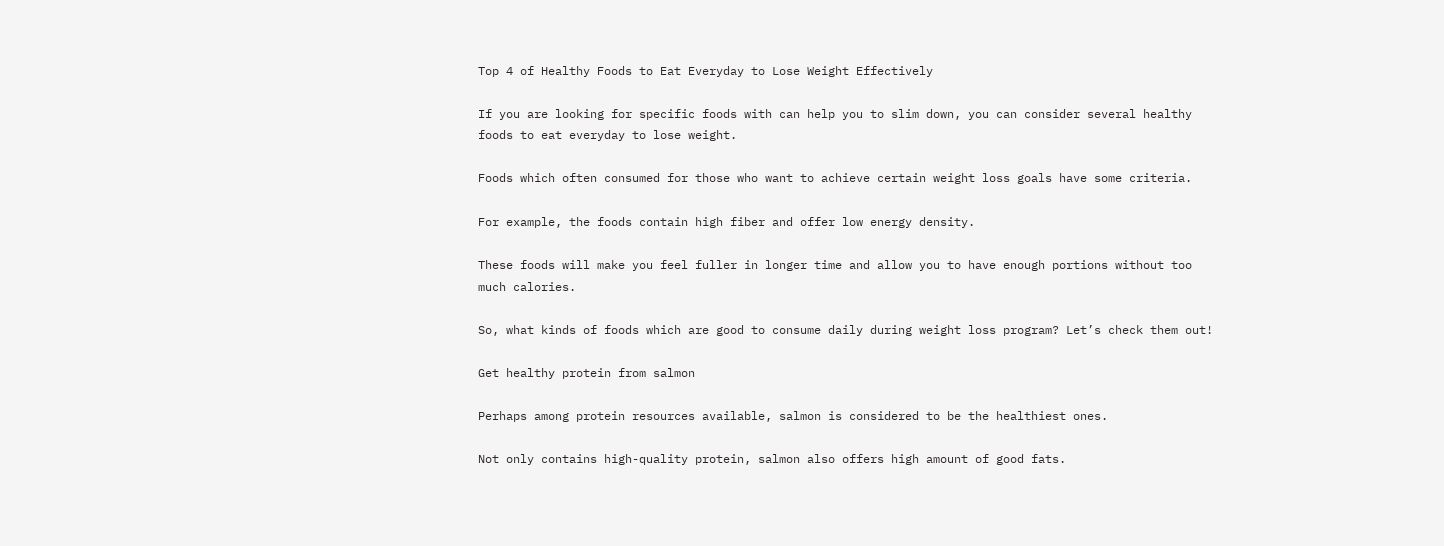Top 4 of Healthy Foods to Eat Everyday to Lose Weight Effectively

If you are looking for specific foods with can help you to slim down, you can consider several healthy foods to eat everyday to lose weight.

Foods which often consumed for those who want to achieve certain weight loss goals have some criteria.

For example, the foods contain high fiber and offer low energy density.

These foods will make you feel fuller in longer time and allow you to have enough portions without too much calories.

So, what kinds of foods which are good to consume daily during weight loss program? Let’s check them out!

Get healthy protein from salmon

Perhaps among protein resources available, salmon is considered to be the healthiest ones.

Not only contains high-quality protein, salmon also offers high amount of good fats.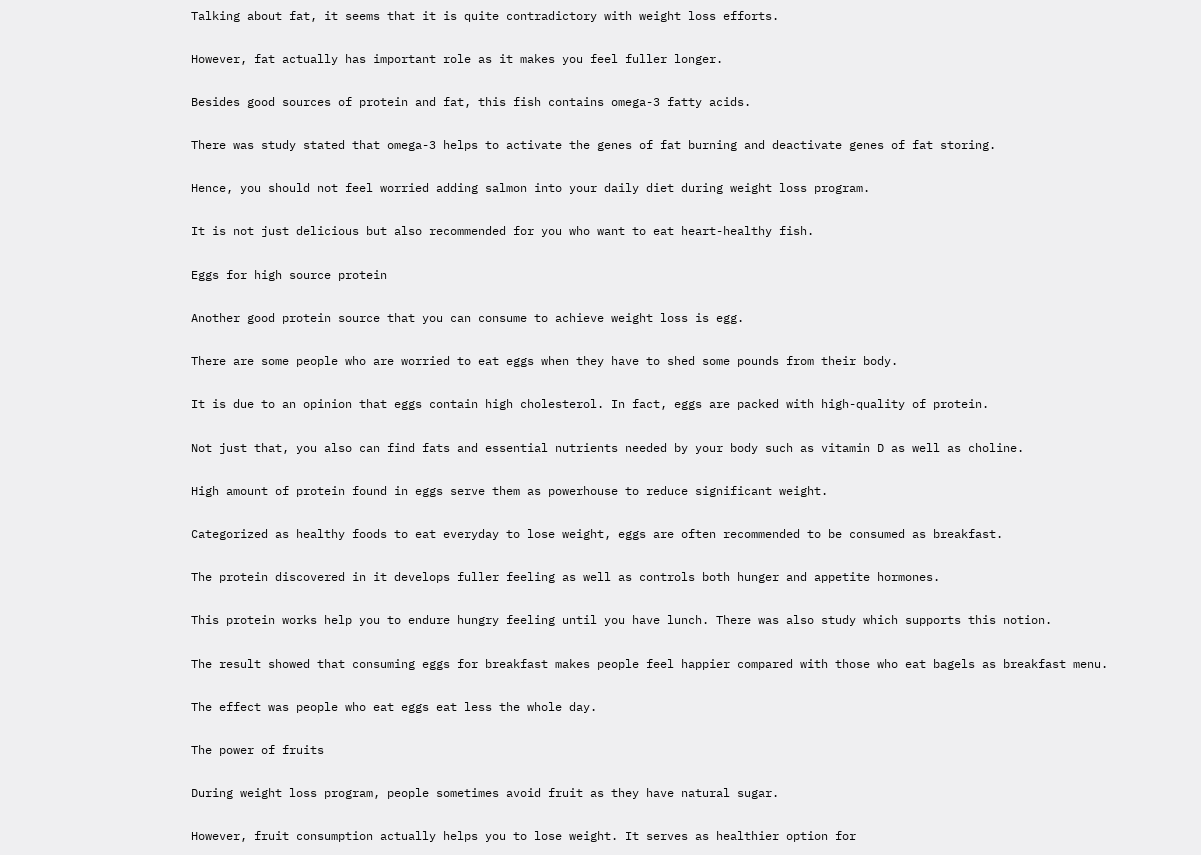Talking about fat, it seems that it is quite contradictory with weight loss efforts.

However, fat actually has important role as it makes you feel fuller longer.

Besides good sources of protein and fat, this fish contains omega-3 fatty acids.

There was study stated that omega-3 helps to activate the genes of fat burning and deactivate genes of fat storing.

Hence, you should not feel worried adding salmon into your daily diet during weight loss program.

It is not just delicious but also recommended for you who want to eat heart-healthy fish.

Eggs for high source protein

Another good protein source that you can consume to achieve weight loss is egg.

There are some people who are worried to eat eggs when they have to shed some pounds from their body.

It is due to an opinion that eggs contain high cholesterol. In fact, eggs are packed with high-quality of protein.

Not just that, you also can find fats and essential nutrients needed by your body such as vitamin D as well as choline.

High amount of protein found in eggs serve them as powerhouse to reduce significant weight.

Categorized as healthy foods to eat everyday to lose weight, eggs are often recommended to be consumed as breakfast.

The protein discovered in it develops fuller feeling as well as controls both hunger and appetite hormones.

This protein works help you to endure hungry feeling until you have lunch. There was also study which supports this notion.

The result showed that consuming eggs for breakfast makes people feel happier compared with those who eat bagels as breakfast menu.

The effect was people who eat eggs eat less the whole day.

The power of fruits

During weight loss program, people sometimes avoid fruit as they have natural sugar.

However, fruit consumption actually helps you to lose weight. It serves as healthier option for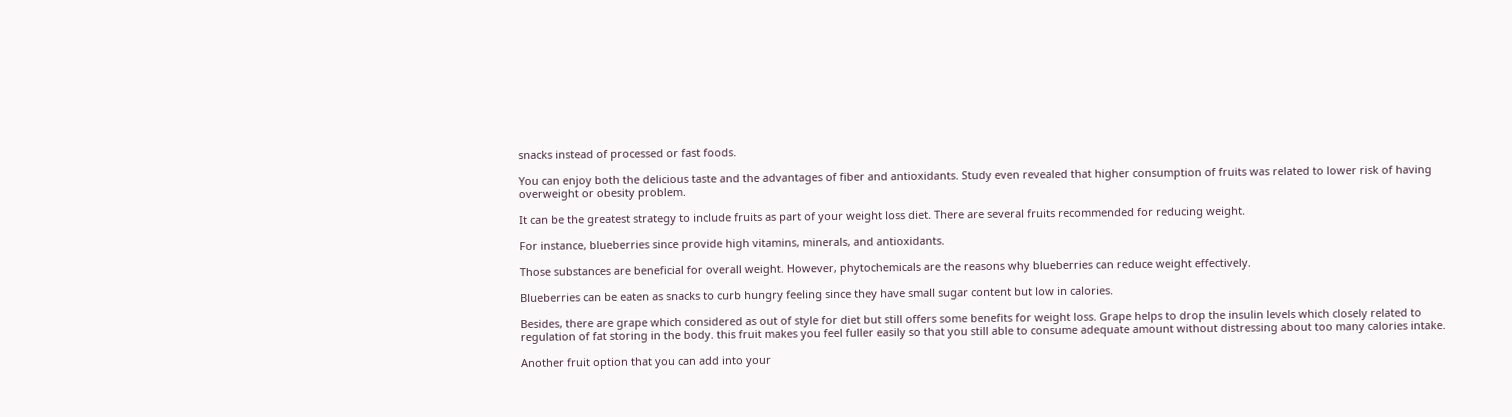snacks instead of processed or fast foods.

You can enjoy both the delicious taste and the advantages of fiber and antioxidants. Study even revealed that higher consumption of fruits was related to lower risk of having overweight or obesity problem.

It can be the greatest strategy to include fruits as part of your weight loss diet. There are several fruits recommended for reducing weight.

For instance, blueberries since provide high vitamins, minerals, and antioxidants.

Those substances are beneficial for overall weight. However, phytochemicals are the reasons why blueberries can reduce weight effectively.

Blueberries can be eaten as snacks to curb hungry feeling since they have small sugar content but low in calories.

Besides, there are grape which considered as out of style for diet but still offers some benefits for weight loss. Grape helps to drop the insulin levels which closely related to regulation of fat storing in the body. this fruit makes you feel fuller easily so that you still able to consume adequate amount without distressing about too many calories intake.

Another fruit option that you can add into your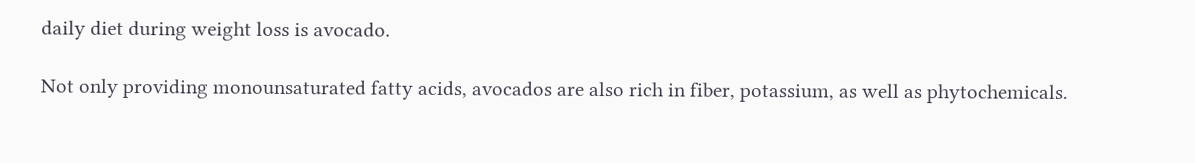daily diet during weight loss is avocado.

Not only providing monounsaturated fatty acids, avocados are also rich in fiber, potassium, as well as phytochemicals.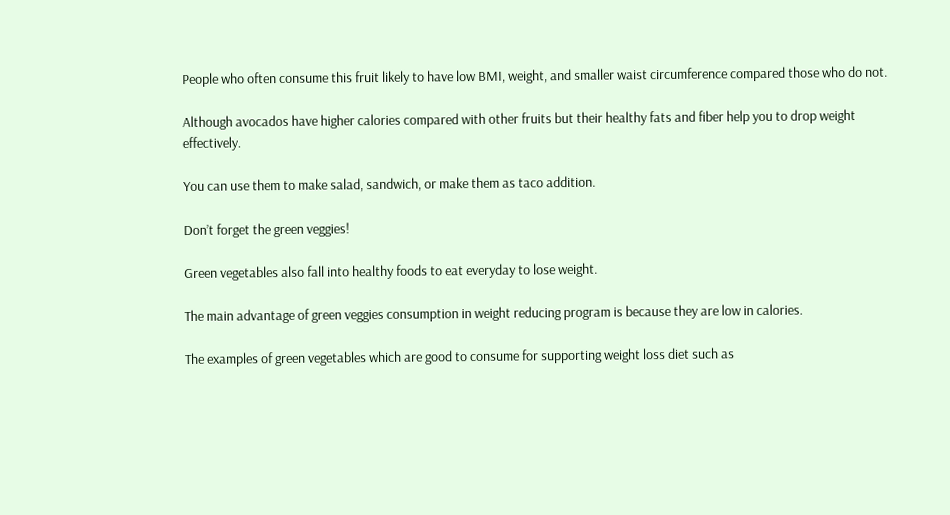People who often consume this fruit likely to have low BMI, weight, and smaller waist circumference compared those who do not.

Although avocados have higher calories compared with other fruits but their healthy fats and fiber help you to drop weight effectively.

You can use them to make salad, sandwich, or make them as taco addition.

Don’t forget the green veggies!

Green vegetables also fall into healthy foods to eat everyday to lose weight.

The main advantage of green veggies consumption in weight reducing program is because they are low in calories.

The examples of green vegetables which are good to consume for supporting weight loss diet such as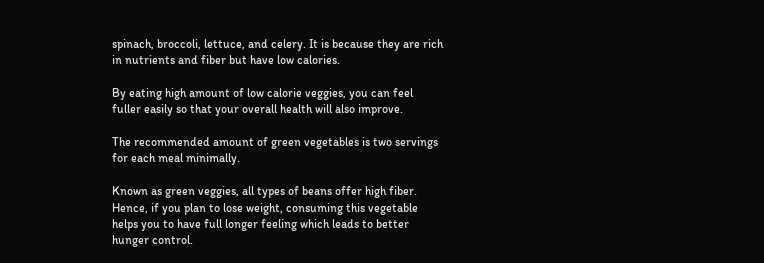spinach, broccoli, lettuce, and celery. It is because they are rich in nutrients and fiber but have low calories.

By eating high amount of low calorie veggies, you can feel fuller easily so that your overall health will also improve.

The recommended amount of green vegetables is two servings for each meal minimally.

Known as green veggies, all types of beans offer high fiber. Hence, if you plan to lose weight, consuming this vegetable helps you to have full longer feeling which leads to better hunger control.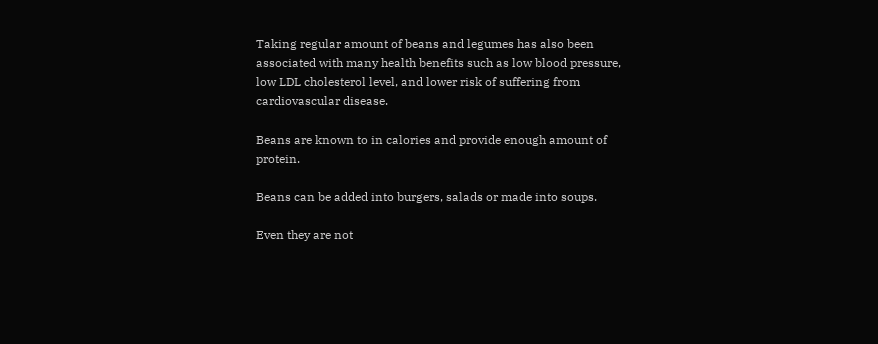Taking regular amount of beans and legumes has also been associated with many health benefits such as low blood pressure, low LDL cholesterol level, and lower risk of suffering from cardiovascular disease.

Beans are known to in calories and provide enough amount of protein.

Beans can be added into burgers, salads or made into soups.

Even they are not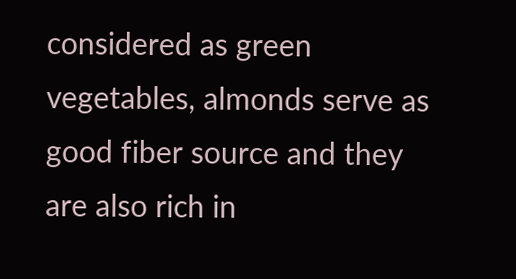considered as green vegetables, almonds serve as good fiber source and they are also rich in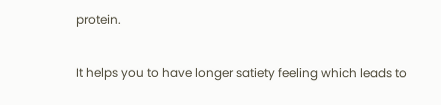protein.

It helps you to have longer satiety feeling which leads to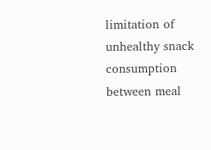limitation of unhealthy snack consumption between meal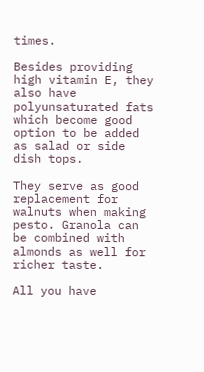times.

Besides providing high vitamin E, they also have polyunsaturated fats which become good option to be added as salad or side dish tops.

They serve as good replacement for walnuts when making pesto. Granola can be combined with almonds as well for richer taste.

All you have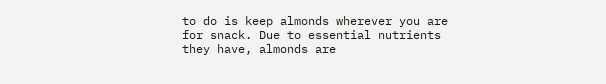to do is keep almonds wherever you are for snack. Due to essential nutrients they have, almonds are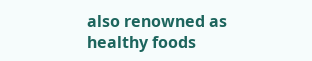also renowned as healthy foods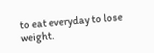to eat everyday to lose weight.